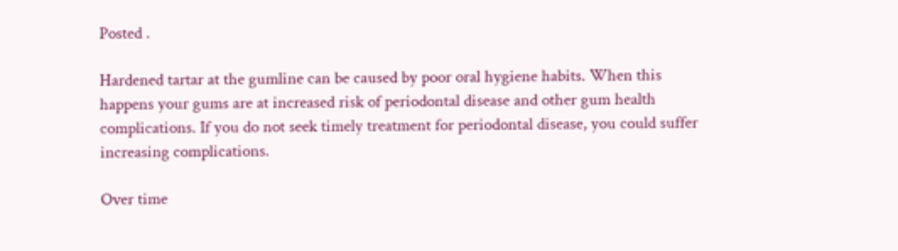Posted .

Hardened tartar at the gumline can be caused by poor oral hygiene habits. When this happens your gums are at increased risk of periodontal disease and other gum health complications. If you do not seek timely treatment for periodontal disease, you could suffer increasing complications.

Over time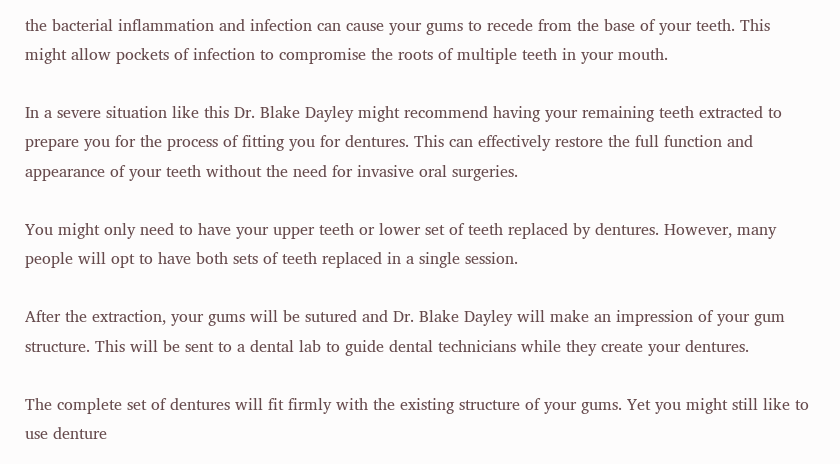the bacterial inflammation and infection can cause your gums to recede from the base of your teeth. This might allow pockets of infection to compromise the roots of multiple teeth in your mouth.

In a severe situation like this Dr. Blake Dayley might recommend having your remaining teeth extracted to prepare you for the process of fitting you for dentures. This can effectively restore the full function and appearance of your teeth without the need for invasive oral surgeries.

You might only need to have your upper teeth or lower set of teeth replaced by dentures. However, many people will opt to have both sets of teeth replaced in a single session.

After the extraction, your gums will be sutured and Dr. Blake Dayley will make an impression of your gum structure. This will be sent to a dental lab to guide dental technicians while they create your dentures.

The complete set of dentures will fit firmly with the existing structure of your gums. Yet you might still like to use denture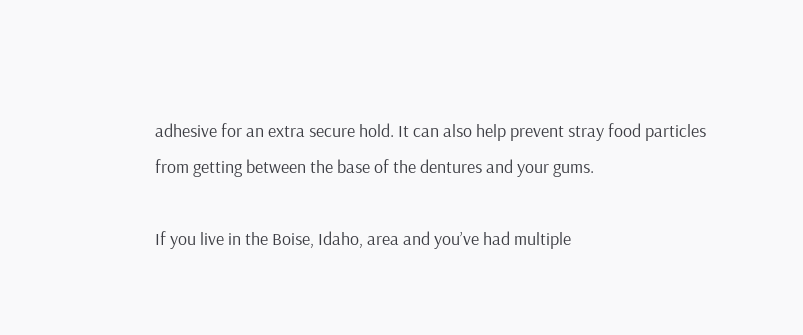adhesive for an extra secure hold. It can also help prevent stray food particles from getting between the base of the dentures and your gums.

If you live in the Boise, Idaho, area and you’ve had multiple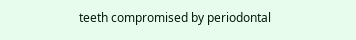teeth compromised by periodontal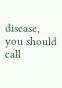disease, you should call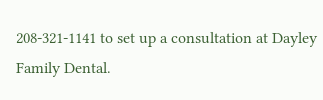208-321-1141 to set up a consultation at Dayley Family Dental.